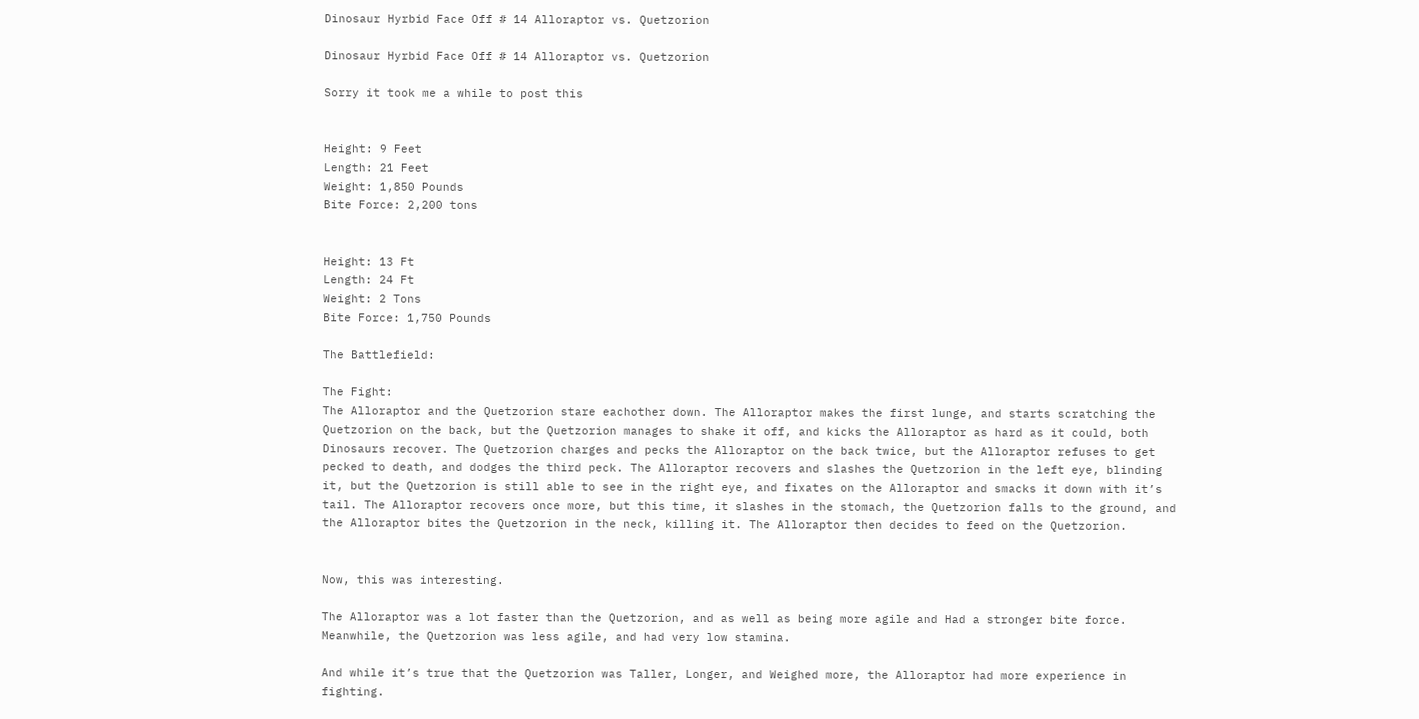Dinosaur Hyrbid Face Off # 14 Alloraptor vs. Quetzorion

Dinosaur Hyrbid Face Off # 14 Alloraptor vs. Quetzorion

Sorry it took me a while to post this


Height: 9 Feet
Length: 21 Feet
Weight: 1,850 Pounds
Bite Force: 2,200 tons


Height: 13 Ft
Length: 24 Ft
Weight: 2 Tons
Bite Force: 1,750 Pounds

The Battlefield:

The Fight:
The Alloraptor and the Quetzorion stare eachother down. The Alloraptor makes the first lunge, and starts scratching the Quetzorion on the back, but the Quetzorion manages to shake it off, and kicks the Alloraptor as hard as it could, both Dinosaurs recover. The Quetzorion charges and pecks the Alloraptor on the back twice, but the Alloraptor refuses to get pecked to death, and dodges the third peck. The Alloraptor recovers and slashes the Quetzorion in the left eye, blinding it, but the Quetzorion is still able to see in the right eye, and fixates on the Alloraptor and smacks it down with it’s tail. The Alloraptor recovers once more, but this time, it slashes in the stomach, the Quetzorion falls to the ground, and the Alloraptor bites the Quetzorion in the neck, killing it. The Alloraptor then decides to feed on the Quetzorion.


Now, this was interesting.

The Alloraptor was a lot faster than the Quetzorion, and as well as being more agile and Had a stronger bite force. Meanwhile, the Quetzorion was less agile, and had very low stamina.

And while it’s true that the Quetzorion was Taller, Longer, and Weighed more, the Alloraptor had more experience in fighting.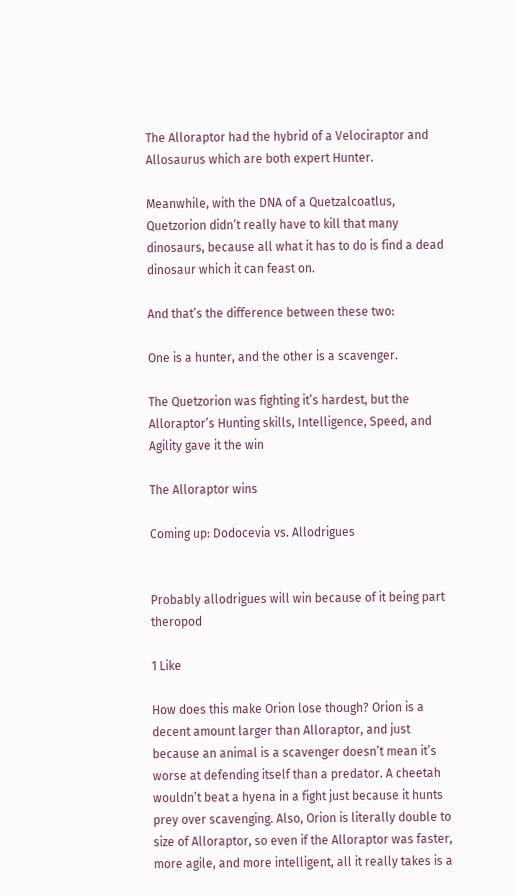The Alloraptor had the hybrid of a Velociraptor and Allosaurus which are both expert Hunter.

Meanwhile, with the DNA of a Quetzalcoatlus, Quetzorion didn’t really have to kill that many dinosaurs, because all what it has to do is find a dead dinosaur which it can feast on.

And that’s the difference between these two:

One is a hunter, and the other is a scavenger.

The Quetzorion was fighting it’s hardest, but the Alloraptor’s Hunting skills, Intelligence, Speed, and Agility gave it the win

The Alloraptor wins

Coming up: Dodocevia vs. Allodrigues


Probably allodrigues will win because of it being part theropod

1 Like

How does this make Orion lose though? Orion is a decent amount larger than Alloraptor, and just because an animal is a scavenger doesn’t mean it’s worse at defending itself than a predator. A cheetah wouldn’t beat a hyena in a fight just because it hunts prey over scavenging. Also, Orion is literally double to size of Alloraptor, so even if the Alloraptor was faster, more agile, and more intelligent, all it really takes is a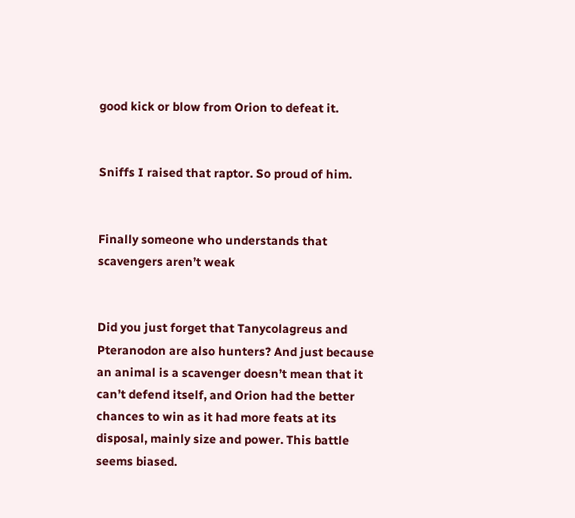good kick or blow from Orion to defeat it.


Sniffs I raised that raptor. So proud of him.


Finally someone who understands that scavengers aren’t weak


Did you just forget that Tanycolagreus and Pteranodon are also hunters? And just because an animal is a scavenger doesn’t mean that it can’t defend itself, and Orion had the better chances to win as it had more feats at its disposal, mainly size and power. This battle seems biased.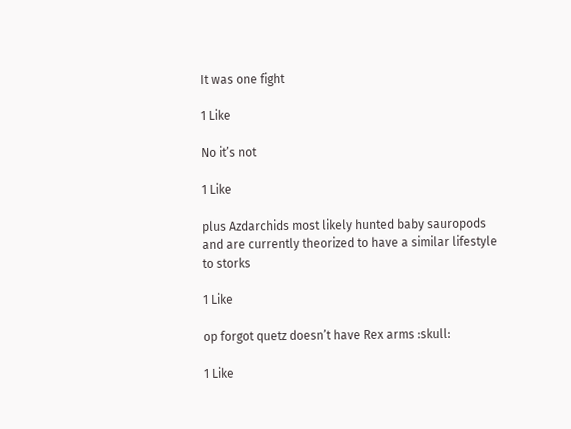It was one fight

1 Like

No it’s not

1 Like

plus Azdarchids most likely hunted baby sauropods and are currently theorized to have a similar lifestyle to storks

1 Like

op forgot quetz doesn’t have Rex arms :skull:

1 Like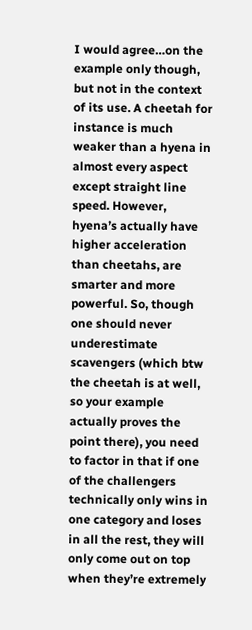I would agree…on the example only though, but not in the context of its use. A cheetah for instance is much weaker than a hyena in almost every aspect except straight line speed. However, hyena’s actually have higher acceleration than cheetahs, are smarter and more powerful. So, though one should never underestimate scavengers (which btw the cheetah is at well, so your example actually proves the point there), you need to factor in that if one of the challengers technically only wins in one category and loses in all the rest, they will only come out on top when they’re extremely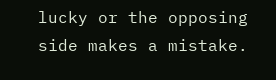lucky or the opposing side makes a mistake.